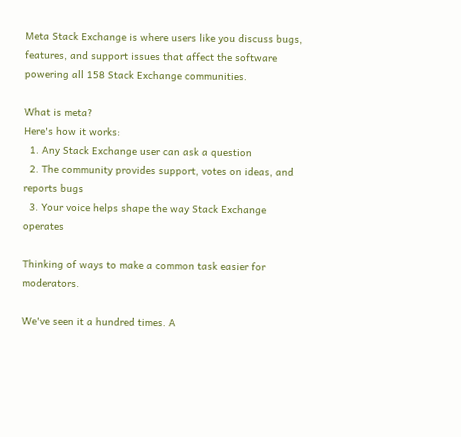Meta Stack Exchange is where users like you discuss bugs, features, and support issues that affect the software powering all 158 Stack Exchange communities.

What is meta?
Here's how it works:
  1. Any Stack Exchange user can ask a question
  2. The community provides support, votes on ideas, and reports bugs
  3. Your voice helps shape the way Stack Exchange operates

Thinking of ways to make a common task easier for moderators.

We've seen it a hundred times. A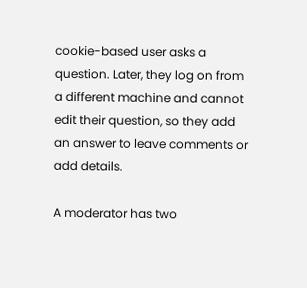cookie-based user asks a question. Later, they log on from a different machine and cannot edit their question, so they add an answer to leave comments or add details.

A moderator has two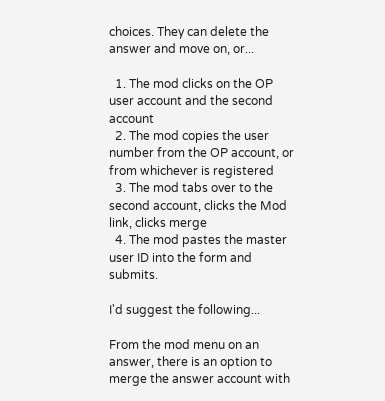choices. They can delete the answer and move on, or...

  1. The mod clicks on the OP user account and the second account
  2. The mod copies the user number from the OP account, or from whichever is registered
  3. The mod tabs over to the second account, clicks the Mod link, clicks merge
  4. The mod pastes the master user ID into the form and submits.

I'd suggest the following...

From the mod menu on an answer, there is an option to merge the answer account with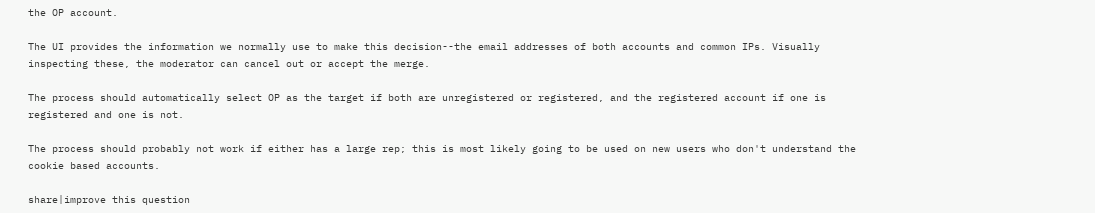the OP account.

The UI provides the information we normally use to make this decision--the email addresses of both accounts and common IPs. Visually inspecting these, the moderator can cancel out or accept the merge.

The process should automatically select OP as the target if both are unregistered or registered, and the registered account if one is registered and one is not.

The process should probably not work if either has a large rep; this is most likely going to be used on new users who don't understand the cookie based accounts.

share|improve this question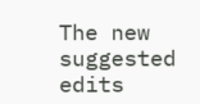The new suggested edits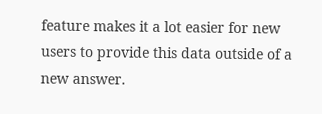feature makes it a lot easier for new users to provide this data outside of a new answer.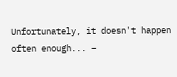Unfortunately, it doesn't happen often enough... –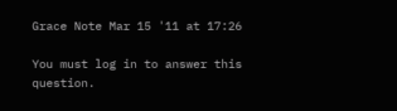Grace Note Mar 15 '11 at 17:26

You must log in to answer this question.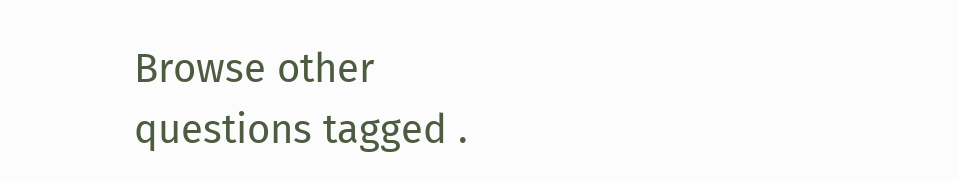Browse other questions tagged .